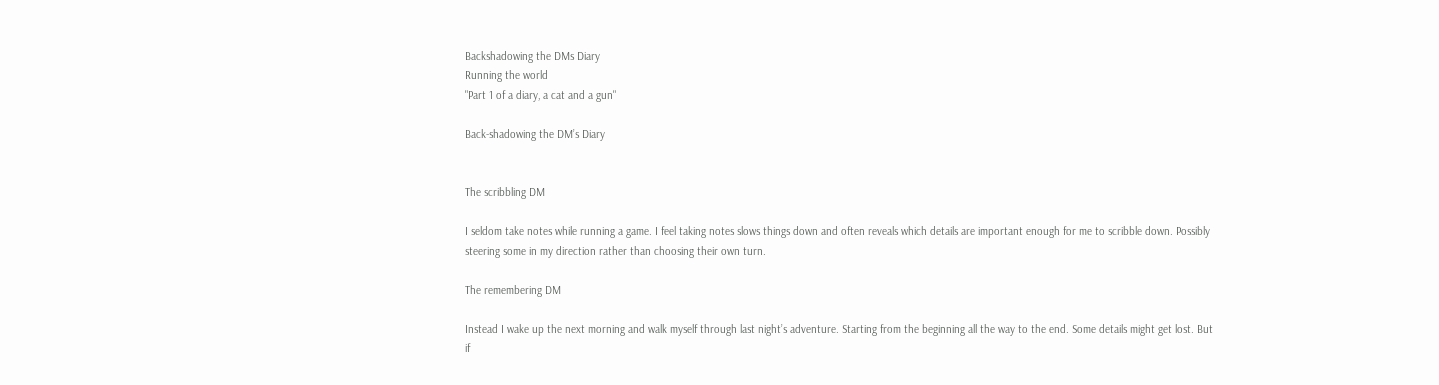Backshadowing the DMs Diary
Running the world
"Part 1 of a diary, a cat and a gun"

Back-shadowing the DM’s Diary


The scribbling DM

I seldom take notes while running a game. I feel taking notes slows things down and often reveals which details are important enough for me to scribble down. Possibly steering some in my direction rather than choosing their own turn.

The remembering DM

Instead I wake up the next morning and walk myself through last night’s adventure. Starting from the beginning all the way to the end. Some details might get lost. But if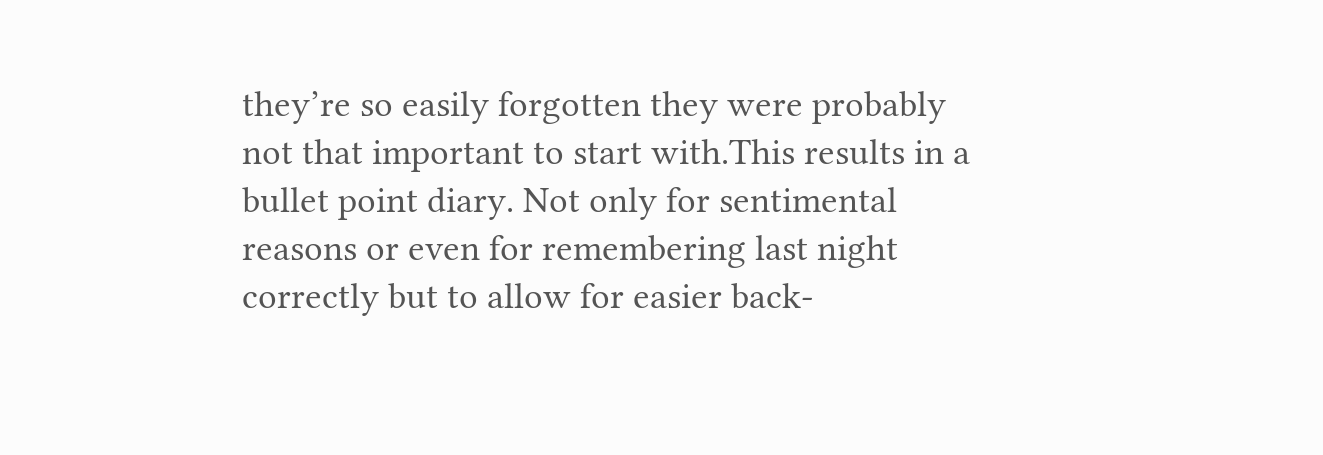they’re so easily forgotten they were probably not that important to start with.This results in a bullet point diary. Not only for sentimental reasons or even for remembering last night correctly but to allow for easier back-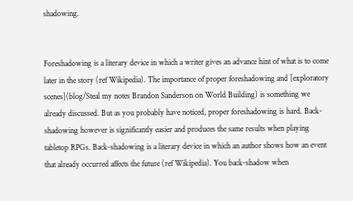shadowing.


Foreshadowing is a literary device in which a writer gives an advance hint of what is to come later in the story (ref Wikipedia). The importance of proper foreshadowing and [exploratory scenes](blog/Steal my notes Brandon Sanderson on World Building) is something we already discussed. But as you probably have noticed, proper foreshadowing is hard. Back-shadowing however is significantly easier and produces the same results when playing tabletop RPGs. Back-shadowing is a literary device in which an author shows how an event that already occurred affects the future (ref Wikipedia). You back-shadow when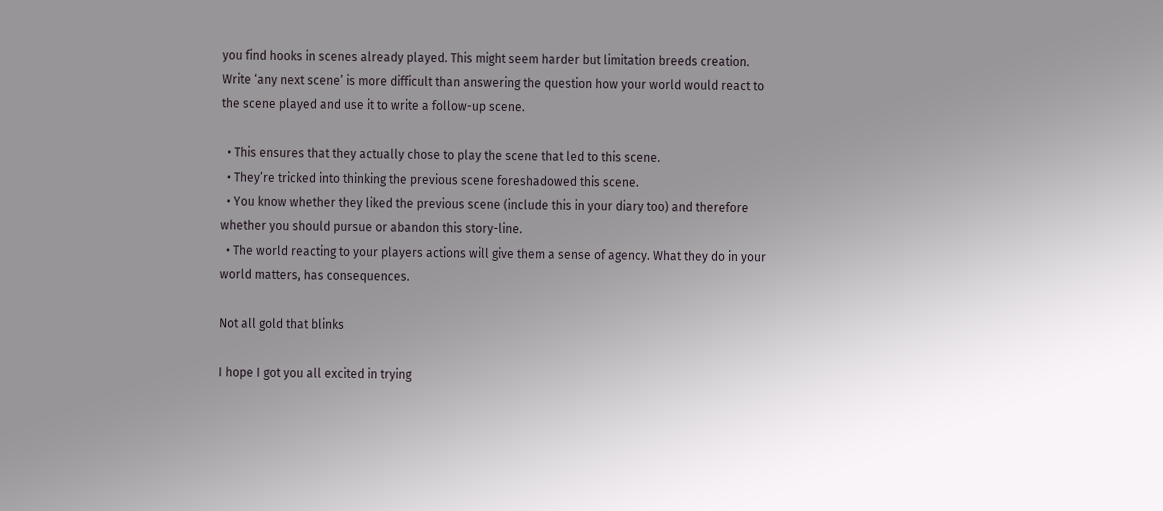you find hooks in scenes already played. This might seem harder but limitation breeds creation. Write ‘any next scene’ is more difficult than answering the question how your world would react to the scene played and use it to write a follow-up scene.

  • This ensures that they actually chose to play the scene that led to this scene.
  • They’re tricked into thinking the previous scene foreshadowed this scene.
  • You know whether they liked the previous scene (include this in your diary too) and therefore whether you should pursue or abandon this story-line.
  • The world reacting to your players actions will give them a sense of agency. What they do in your world matters, has consequences.

Not all gold that blinks

I hope I got you all excited in trying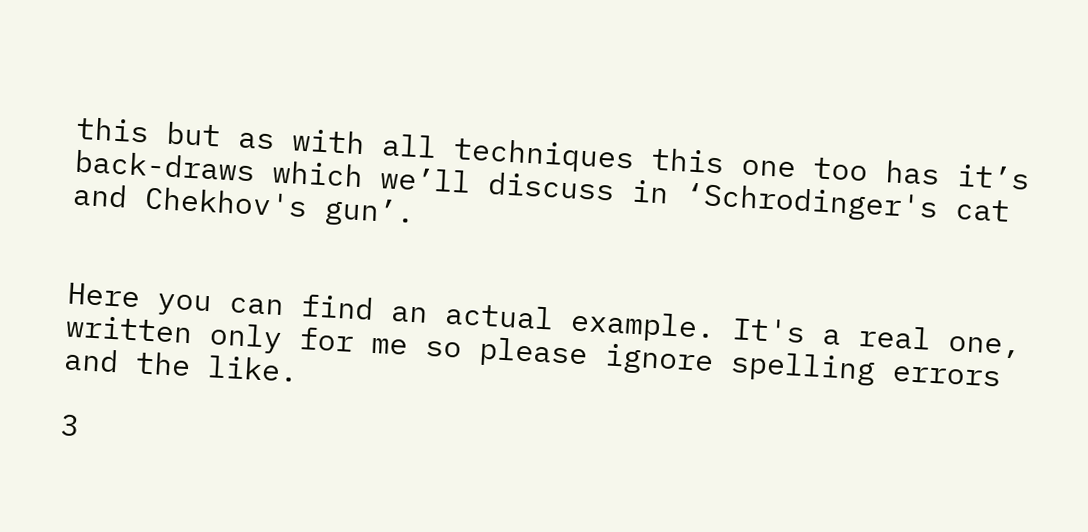this but as with all techniques this one too has it’s back-draws which we’ll discuss in ‘Schrodinger's cat and Chekhov's gun’.


Here you can find an actual example. It's a real one, written only for me so please ignore spelling errors and the like.

3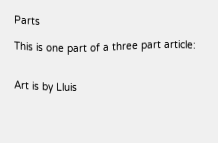Parts

This is one part of a three part article:


Art is by Lluis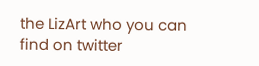the LizArt who you can find on twitter